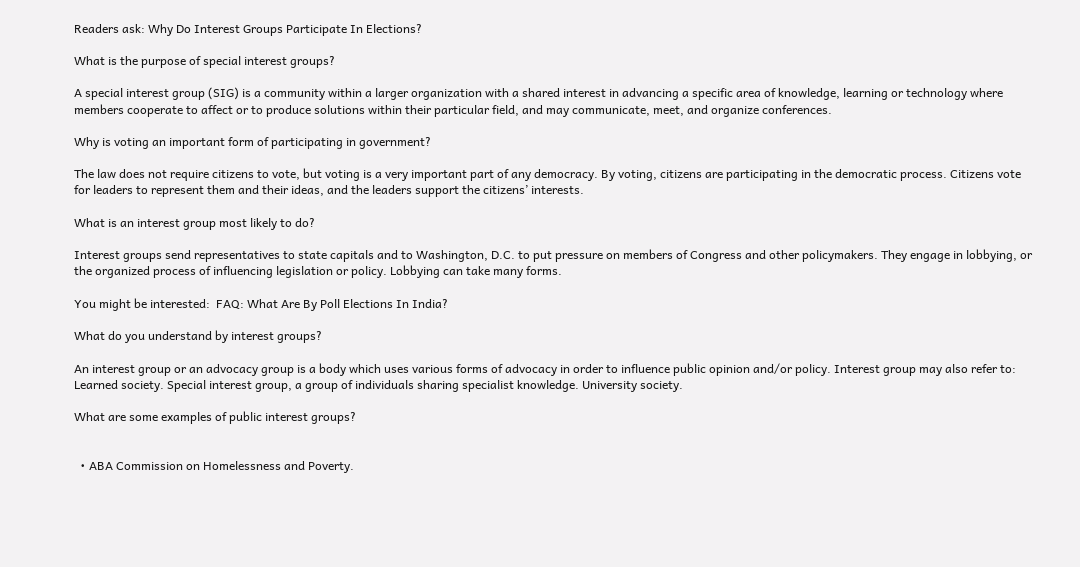Readers ask: Why Do Interest Groups Participate In Elections?

What is the purpose of special interest groups?

A special interest group (SIG) is a community within a larger organization with a shared interest in advancing a specific area of knowledge, learning or technology where members cooperate to affect or to produce solutions within their particular field, and may communicate, meet, and organize conferences.

Why is voting an important form of participating in government?

The law does not require citizens to vote, but voting is a very important part of any democracy. By voting, citizens are participating in the democratic process. Citizens vote for leaders to represent them and their ideas, and the leaders support the citizens’ interests.

What is an interest group most likely to do?

Interest groups send representatives to state capitals and to Washington, D.C. to put pressure on members of Congress and other policymakers. They engage in lobbying, or the organized process of influencing legislation or policy. Lobbying can take many forms.

You might be interested:  FAQ: What Are By Poll Elections In India?

What do you understand by interest groups?

An interest group or an advocacy group is a body which uses various forms of advocacy in order to influence public opinion and/or policy. Interest group may also refer to: Learned society. Special interest group, a group of individuals sharing specialist knowledge. University society.

What are some examples of public interest groups?


  • ABA Commission on Homelessness and Poverty.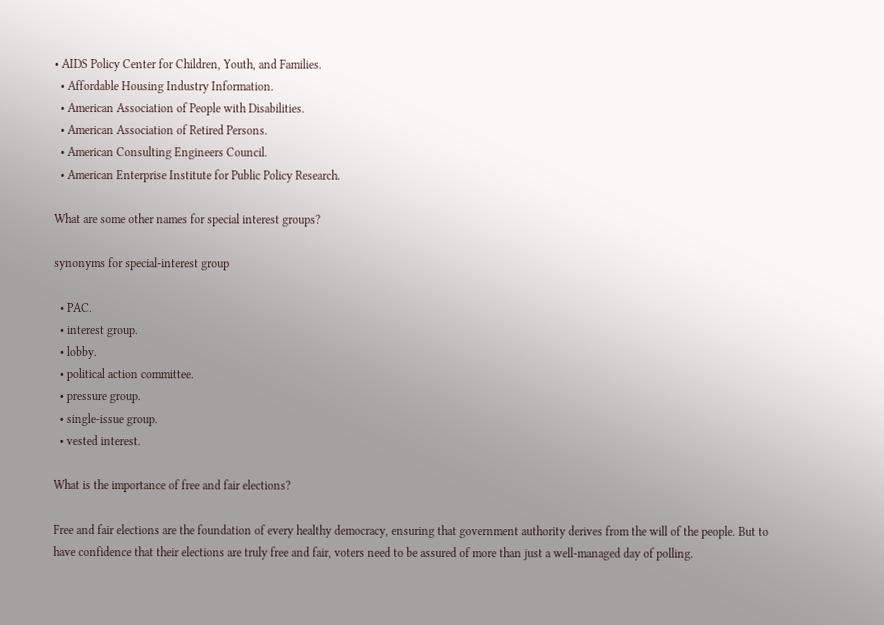• AIDS Policy Center for Children, Youth, and Families.
  • Affordable Housing Industry Information.
  • American Association of People with Disabilities.
  • American Association of Retired Persons.
  • American Consulting Engineers Council.
  • American Enterprise Institute for Public Policy Research.

What are some other names for special interest groups?

synonyms for special-interest group

  • PAC.
  • interest group.
  • lobby.
  • political action committee.
  • pressure group.
  • single-issue group.
  • vested interest.

What is the importance of free and fair elections?

Free and fair elections are the foundation of every healthy democracy, ensuring that government authority derives from the will of the people. But to have confidence that their elections are truly free and fair, voters need to be assured of more than just a well-managed day of polling.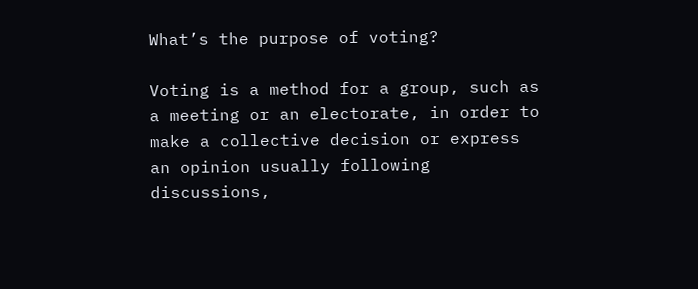What’s the purpose of voting?

Voting is a method for a group, such as a meeting or an electorate, in order to make a collective decision or express an opinion usually following discussions,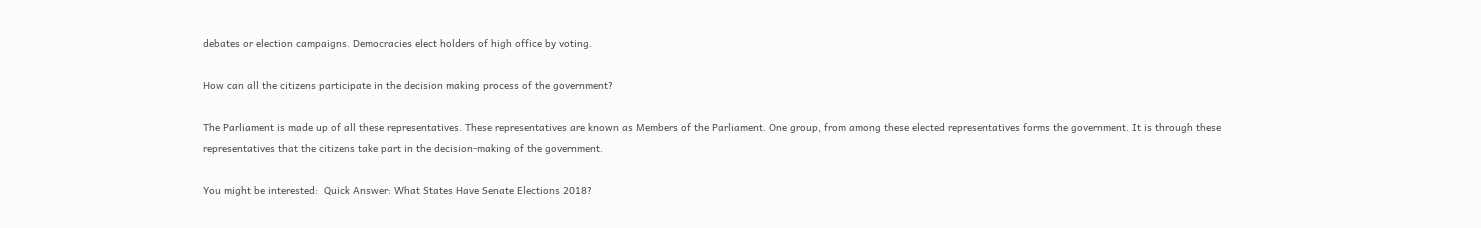debates or election campaigns. Democracies elect holders of high office by voting.

How can all the citizens participate in the decision making process of the government?

The Parliament is made up of all these representatives. These representatives are known as Members of the Parliament. One group, from among these elected representatives forms the government. It is through these representatives that the citizens take part in the decision-making of the government.

You might be interested:  Quick Answer: What States Have Senate Elections 2018?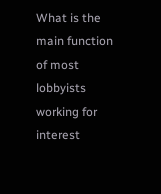What is the main function of most lobbyists working for interest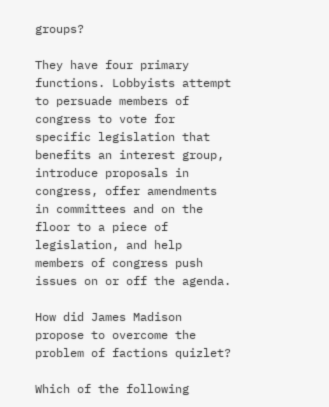groups?

They have four primary functions. Lobbyists attempt to persuade members of congress to vote for specific legislation that benefits an interest group, introduce proposals in congress, offer amendments in committees and on the floor to a piece of legislation, and help members of congress push issues on or off the agenda.

How did James Madison propose to overcome the problem of factions quizlet?

Which of the following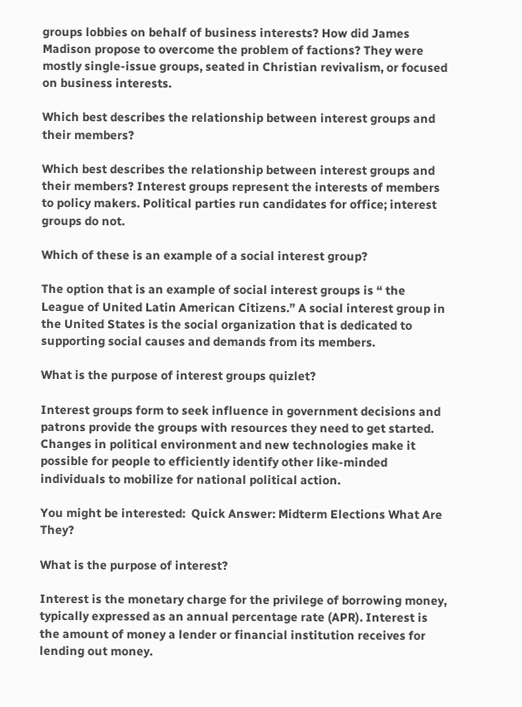groups lobbies on behalf of business interests? How did James Madison propose to overcome the problem of factions? They were mostly single-issue groups, seated in Christian revivalism, or focused on business interests.

Which best describes the relationship between interest groups and their members?

Which best describes the relationship between interest groups and their members? Interest groups represent the interests of members to policy makers. Political parties run candidates for office; interest groups do not.

Which of these is an example of a social interest group?

The option that is an example of social interest groups is “ the League of United Latin American Citizens.” A social interest group in the United States is the social organization that is dedicated to supporting social causes and demands from its members.

What is the purpose of interest groups quizlet?

Interest groups form to seek influence in government decisions and patrons provide the groups with resources they need to get started. Changes in political environment and new technologies make it possible for people to efficiently identify other like-minded individuals to mobilize for national political action.

You might be interested:  Quick Answer: Midterm Elections What Are They?

What is the purpose of interest?

Interest is the monetary charge for the privilege of borrowing money, typically expressed as an annual percentage rate (APR). Interest is the amount of money a lender or financial institution receives for lending out money.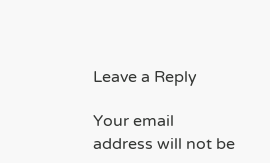Leave a Reply

Your email address will not be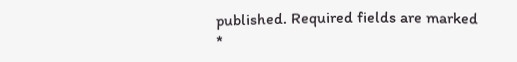published. Required fields are marked *